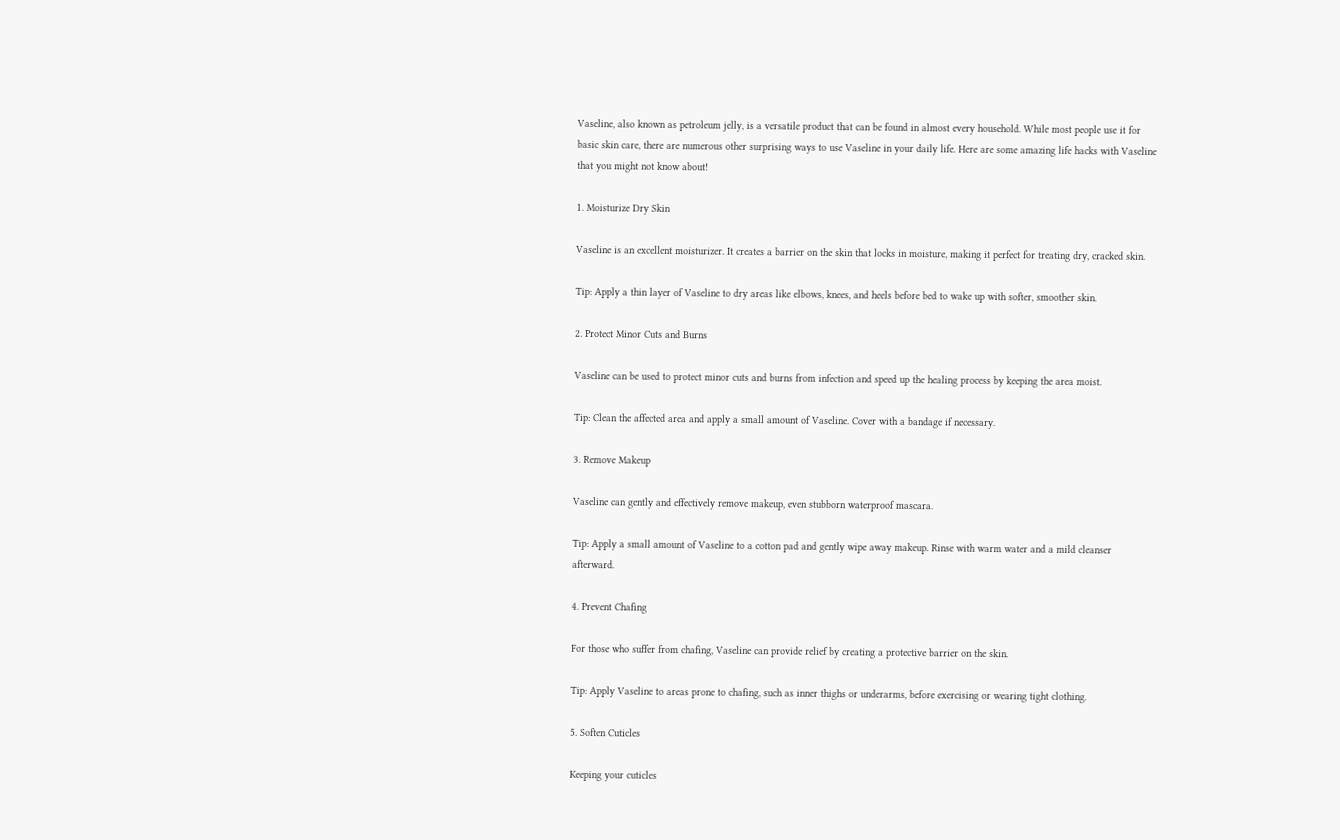Vaseline, also known as petroleum jelly, is a versatile product that can be found in almost every household. While most people use it for basic skin care, there are numerous other surprising ways to use Vaseline in your daily life. Here are some amazing life hacks with Vaseline that you might not know about!

1. Moisturize Dry Skin

Vaseline is an excellent moisturizer. It creates a barrier on the skin that locks in moisture, making it perfect for treating dry, cracked skin.

Tip: Apply a thin layer of Vaseline to dry areas like elbows, knees, and heels before bed to wake up with softer, smoother skin.

2. Protect Minor Cuts and Burns

Vaseline can be used to protect minor cuts and burns from infection and speed up the healing process by keeping the area moist.

Tip: Clean the affected area and apply a small amount of Vaseline. Cover with a bandage if necessary.

3. Remove Makeup

Vaseline can gently and effectively remove makeup, even stubborn waterproof mascara.

Tip: Apply a small amount of Vaseline to a cotton pad and gently wipe away makeup. Rinse with warm water and a mild cleanser afterward.

4. Prevent Chafing

For those who suffer from chafing, Vaseline can provide relief by creating a protective barrier on the skin.

Tip: Apply Vaseline to areas prone to chafing, such as inner thighs or underarms, before exercising or wearing tight clothing.

5. Soften Cuticles

Keeping your cuticles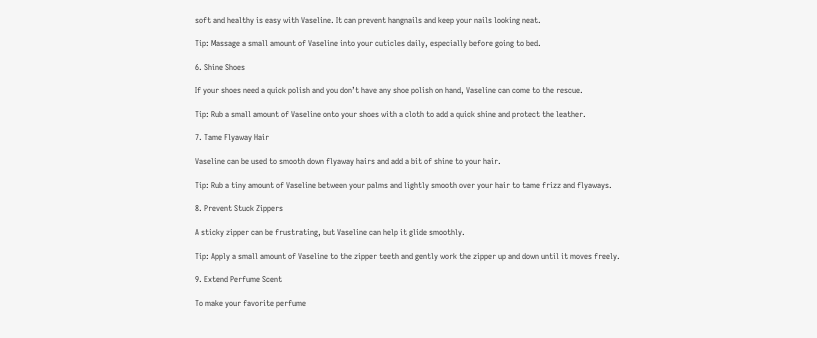soft and healthy is easy with Vaseline. It can prevent hangnails and keep your nails looking neat.

Tip: Massage a small amount of Vaseline into your cuticles daily, especially before going to bed.

6. Shine Shoes

If your shoes need a quick polish and you don’t have any shoe polish on hand, Vaseline can come to the rescue.

Tip: Rub a small amount of Vaseline onto your shoes with a cloth to add a quick shine and protect the leather.

7. Tame Flyaway Hair

Vaseline can be used to smooth down flyaway hairs and add a bit of shine to your hair.

Tip: Rub a tiny amount of Vaseline between your palms and lightly smooth over your hair to tame frizz and flyaways.

8. Prevent Stuck Zippers

A sticky zipper can be frustrating, but Vaseline can help it glide smoothly.

Tip: Apply a small amount of Vaseline to the zipper teeth and gently work the zipper up and down until it moves freely.

9. Extend Perfume Scent

To make your favorite perfume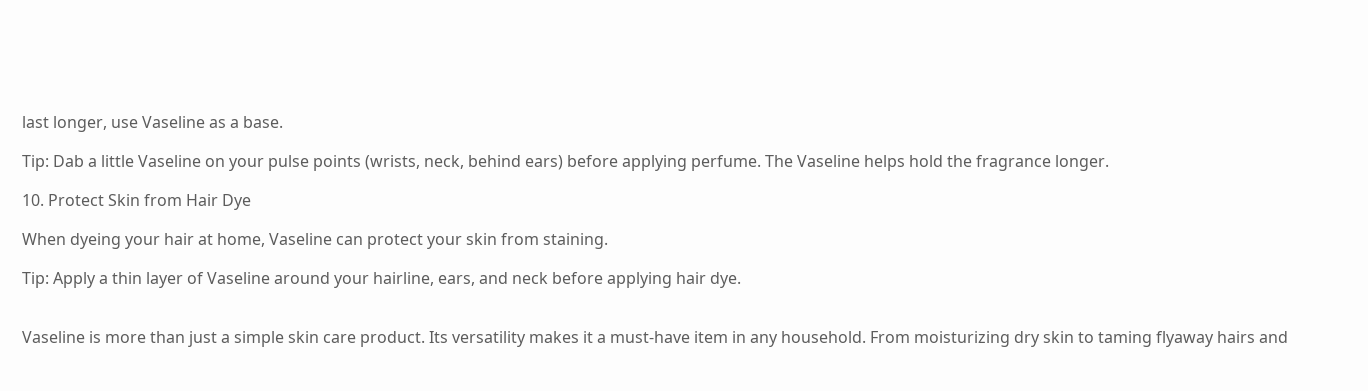last longer, use Vaseline as a base.

Tip: Dab a little Vaseline on your pulse points (wrists, neck, behind ears) before applying perfume. The Vaseline helps hold the fragrance longer.

10. Protect Skin from Hair Dye

When dyeing your hair at home, Vaseline can protect your skin from staining.

Tip: Apply a thin layer of Vaseline around your hairline, ears, and neck before applying hair dye.


Vaseline is more than just a simple skin care product. Its versatility makes it a must-have item in any household. From moisturizing dry skin to taming flyaway hairs and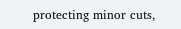protecting minor cuts,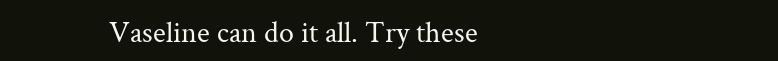Vaseline can do it all. Try these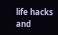life hacks and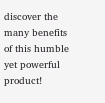discover the many benefits of this humble yet powerful product!